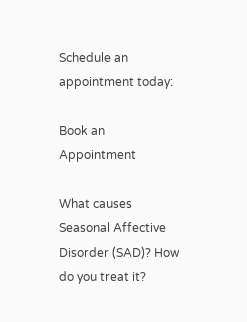Schedule an appointment today:

Book an Appointment

What causes Seasonal Affective Disorder (SAD)? How do you treat it?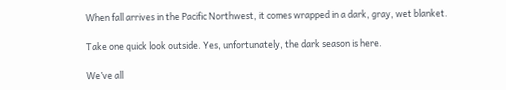When fall arrives in the Pacific Northwest, it comes wrapped in a dark, gray, wet blanket.

Take one quick look outside. Yes, unfortunately, the dark season is here.

We’ve all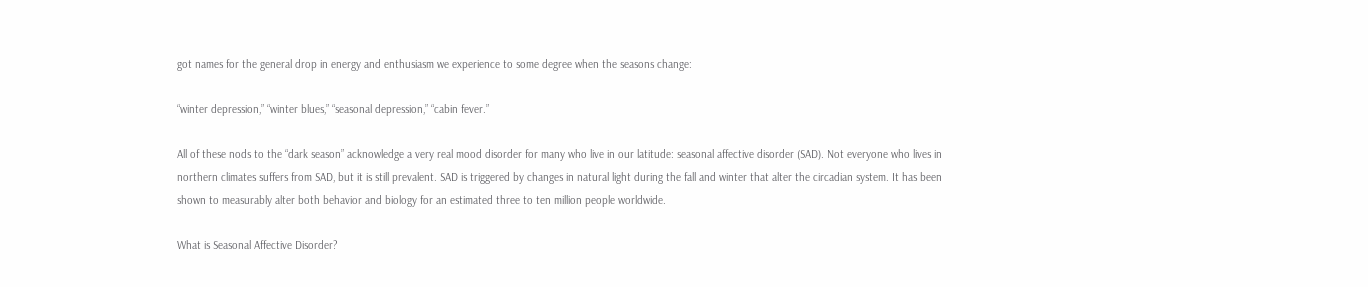got names for the general drop in energy and enthusiasm we experience to some degree when the seasons change:

“winter depression,” “winter blues,” “seasonal depression,” “cabin fever.”

All of these nods to the “dark season” acknowledge a very real mood disorder for many who live in our latitude: seasonal affective disorder (SAD). Not everyone who lives in northern climates suffers from SAD, but it is still prevalent. SAD is triggered by changes in natural light during the fall and winter that alter the circadian system. It has been shown to measurably alter both behavior and biology for an estimated three to ten million people worldwide.

What is Seasonal Affective Disorder?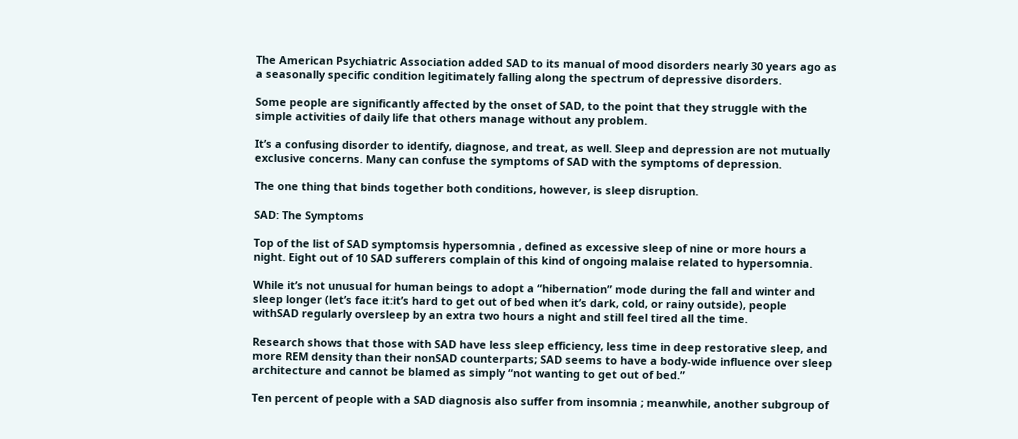The American Psychiatric Association added SAD to its manual of mood disorders nearly 30 years ago as a seasonally specific condition legitimately falling along the spectrum of depressive disorders.

Some people are significantly affected by the onset of SAD, to the point that they struggle with the simple activities of daily life that others manage without any problem.

It’s a confusing disorder to identify, diagnose, and treat, as well. Sleep and depression are not mutually exclusive concerns. Many can confuse the symptoms of SAD with the symptoms of depression.

The one thing that binds together both conditions, however, is sleep disruption.

SAD: The Symptoms

Top of the list of SAD symptomsis hypersomnia , defined as excessive sleep of nine or more hours a night. Eight out of 10 SAD sufferers complain of this kind of ongoing malaise related to hypersomnia.

While it’s not unusual for human beings to adopt a “hibernation” mode during the fall and winter and sleep longer (let’s face it:it’s hard to get out of bed when it’s dark, cold, or rainy outside), people withSAD regularly oversleep by an extra two hours a night and still feel tired all the time.

Research shows that those with SAD have less sleep efficiency, less time in deep restorative sleep, and more REM density than their nonSAD counterparts; SAD seems to have a body-wide influence over sleep architecture and cannot be blamed as simply “not wanting to get out of bed.”

Ten percent of people with a SAD diagnosis also suffer from insomnia ; meanwhile, another subgroup of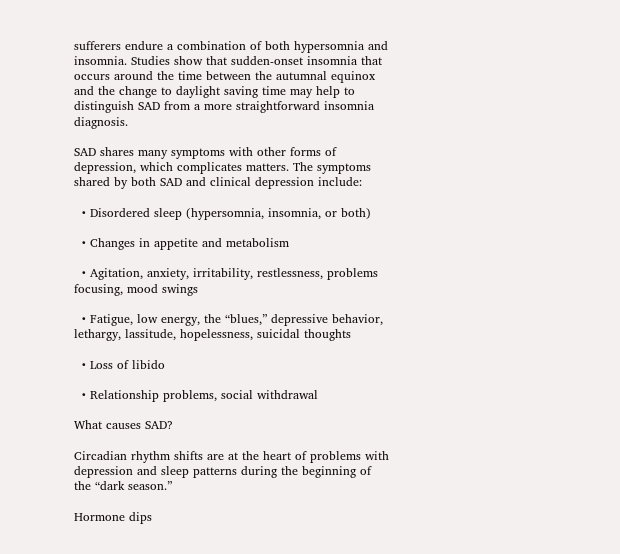sufferers endure a combination of both hypersomnia and insomnia. Studies show that sudden-onset insomnia that occurs around the time between the autumnal equinox and the change to daylight saving time may help to distinguish SAD from a more straightforward insomnia diagnosis.

SAD shares many symptoms with other forms of depression, which complicates matters. The symptoms shared by both SAD and clinical depression include:

  • Disordered sleep (hypersomnia, insomnia, or both)

  • Changes in appetite and metabolism

  • Agitation, anxiety, irritability, restlessness, problems focusing, mood swings

  • Fatigue, low energy, the “blues,” depressive behavior, lethargy, lassitude, hopelessness, suicidal thoughts

  • Loss of libido

  • Relationship problems, social withdrawal

What causes SAD?

Circadian rhythm shifts are at the heart of problems with depression and sleep patterns during the beginning of the “dark season.”

Hormone dips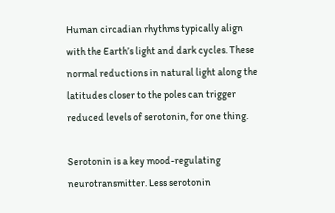Human circadian rhythms typically align with the Earth’s light and dark cycles. These normal reductions in natural light along the latitudes closer to the poles can trigger reduced levels of serotonin, for one thing.

Serotonin is a key mood-regulating neurotransmitter. Less serotonin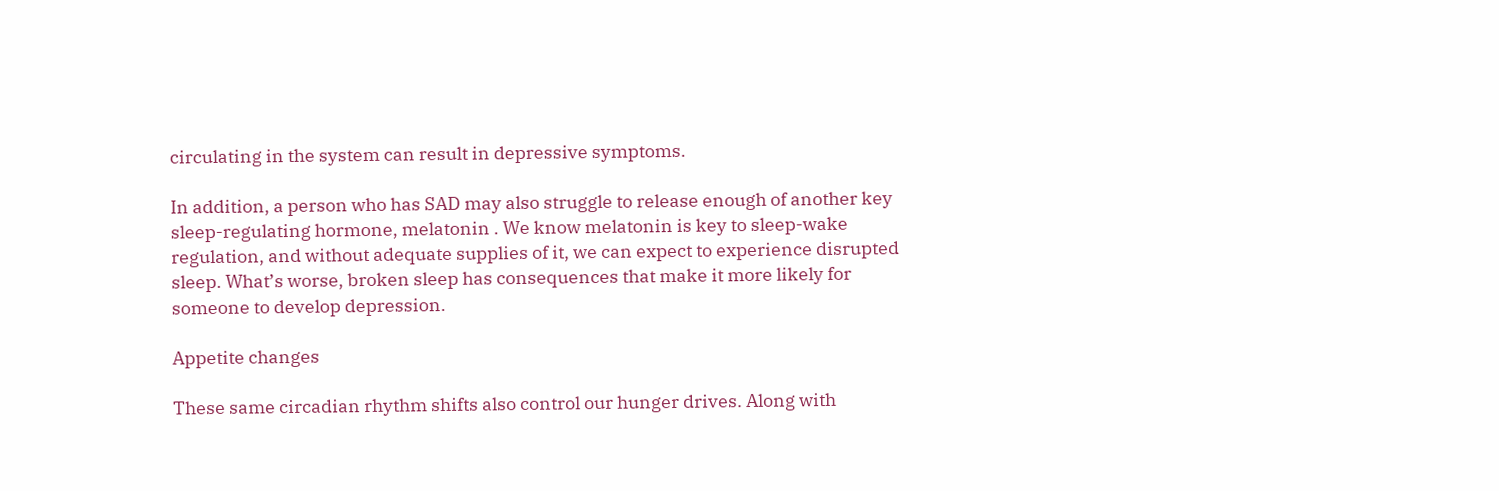circulating in the system can result in depressive symptoms.

In addition, a person who has SAD may also struggle to release enough of another key sleep-regulating hormone, melatonin . We know melatonin is key to sleep-wake regulation, and without adequate supplies of it, we can expect to experience disrupted sleep. What’s worse, broken sleep has consequences that make it more likely for someone to develop depression.

Appetite changes

These same circadian rhythm shifts also control our hunger drives. Along with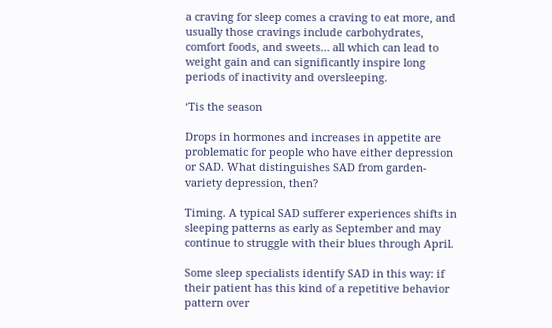a craving for sleep comes a craving to eat more, and usually those cravings include carbohydrates, comfort foods, and sweets… all which can lead to weight gain and can significantly inspire long periods of inactivity and oversleeping.

‘Tis the season

Drops in hormones and increases in appetite are problematic for people who have either depression or SAD. What distinguishes SAD from garden-variety depression, then?

Timing. A typical SAD sufferer experiences shifts in sleeping patterns as early as September and may continue to struggle with their blues through April.

Some sleep specialists identify SAD in this way: if their patient has this kind of a repetitive behavior pattern over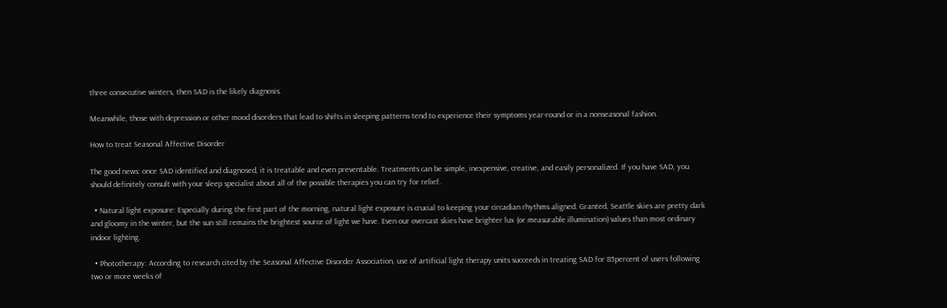three consecutive winters, then SAD is the likely diagnosis.

Meanwhile, those with depression or other mood disorders that lead to shifts in sleeping patterns tend to experience their symptoms year-round or in a nonseasonal fashion.

How to treat Seasonal Affective Disorder

The good news: once SAD identified and diagnosed, it is treatable and even preventable. Treatments can be simple, inexpensive, creative, and easily personalized. If you have SAD, you should definitely consult with your sleep specialist about all of the possible therapies you can try for relief.

  • Natural light exposure: Especially during the first part of the morning, natural light exposure is crucial to keeping your circadian rhythms aligned. Granted, Seattle skies are pretty dark and gloomy in the winter, but the sun still remains the brightest source of light we have. Even our overcast skies have brighter lux (or measurable illumination) values than most ordinary indoor lighting.

  • Phototherapy: According to research cited by the Seasonal Affective Disorder Association, use of artificial light therapy units succeeds in treating SAD for 85percent of users following two or more weeks of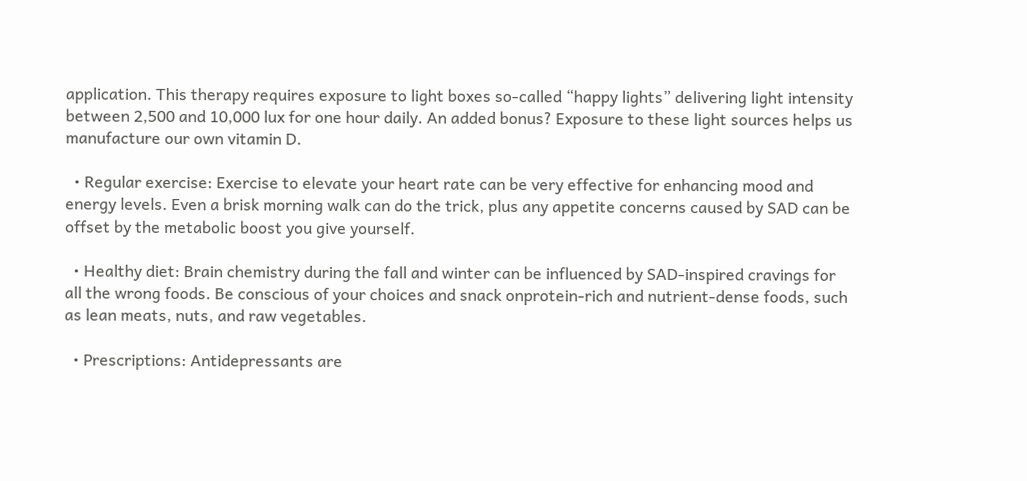application. This therapy requires exposure to light boxes so-called “happy lights” delivering light intensity between 2,500 and 10,000 lux for one hour daily. An added bonus? Exposure to these light sources helps us manufacture our own vitamin D.

  • Regular exercise: Exercise to elevate your heart rate can be very effective for enhancing mood and energy levels. Even a brisk morning walk can do the trick, plus any appetite concerns caused by SAD can be offset by the metabolic boost you give yourself.

  • Healthy diet: Brain chemistry during the fall and winter can be influenced by SAD-inspired cravings for all the wrong foods. Be conscious of your choices and snack onprotein-rich and nutrient-dense foods, such as lean meats, nuts, and raw vegetables.

  • Prescriptions: Antidepressants are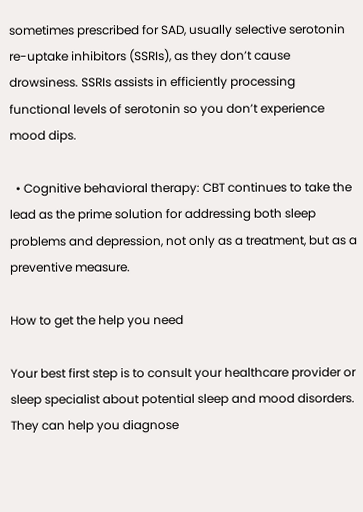sometimes prescribed for SAD, usually selective serotonin re-uptake inhibitors (SSRIs), as they don’t cause drowsiness. SSRIs assists in efficiently processing functional levels of serotonin so you don’t experience mood dips.

  • Cognitive behavioral therapy: CBT continues to take the lead as the prime solution for addressing both sleep problems and depression, not only as a treatment, but as a preventive measure.

How to get the help you need

Your best first step is to consult your healthcare provider or sleep specialist about potential sleep and mood disorders. They can help you diagnose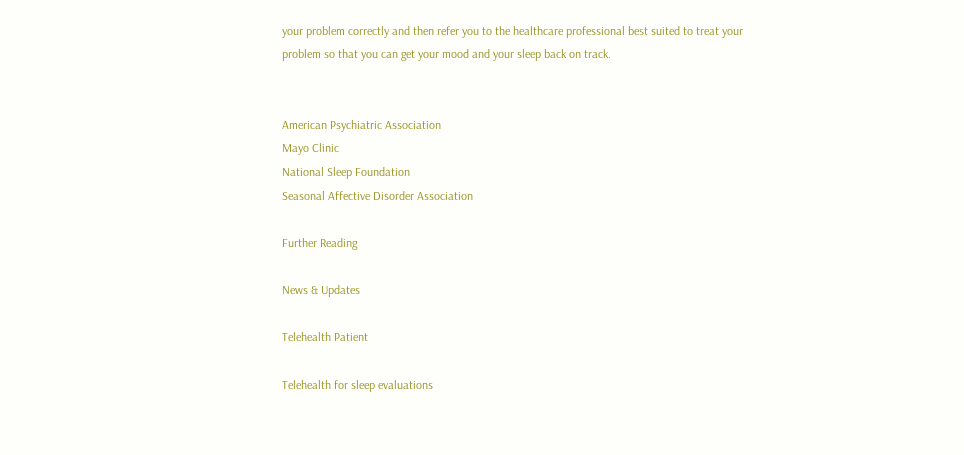your problem correctly and then refer you to the healthcare professional best suited to treat your problem so that you can get your mood and your sleep back on track.


American Psychiatric Association
Mayo Clinic
National Sleep Foundation
Seasonal Affective Disorder Association

Further Reading

News & Updates

Telehealth Patient

Telehealth for sleep evaluations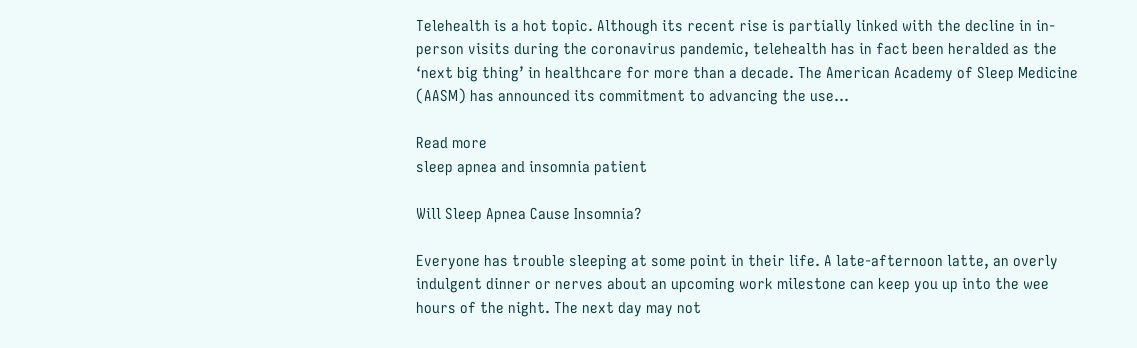Telehealth is a hot topic. Although its recent rise is partially linked with the decline in in-person visits during the coronavirus pandemic, telehealth has in fact been heralded as the ‘next big thing’ in healthcare for more than a decade. The American Academy of Sleep Medicine (AASM) has announced its commitment to advancing the use…

Read more
sleep apnea and insomnia patient

Will Sleep Apnea Cause Insomnia?

Everyone has trouble sleeping at some point in their life. A late-afternoon latte, an overly indulgent dinner or nerves about an upcoming work milestone can keep you up into the wee hours of the night. The next day may not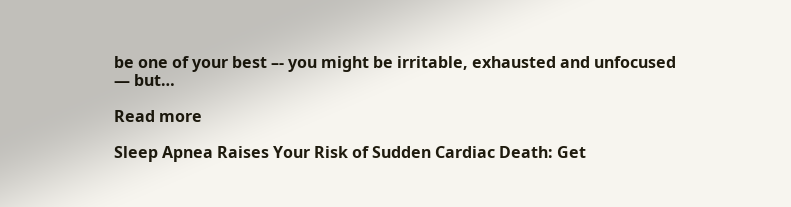be one of your best –- you might be irritable, exhausted and unfocused — but…

Read more

Sleep Apnea Raises Your Risk of Sudden Cardiac Death: Get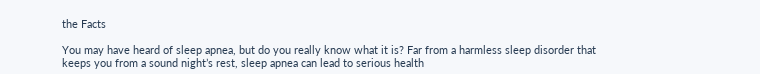the Facts

You may have heard of sleep apnea, but do you really know what it is? Far from a harmless sleep disorder that keeps you from a sound night’s rest, sleep apnea can lead to serious health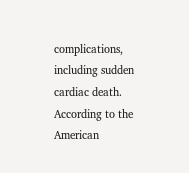complications, including sudden cardiac death. According to the American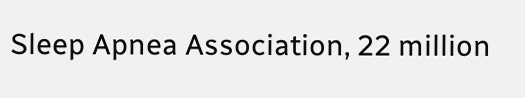Sleep Apnea Association, 22 million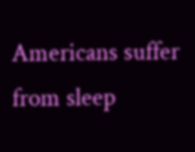Americans suffer from sleep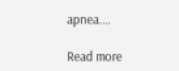apnea.…

Read more